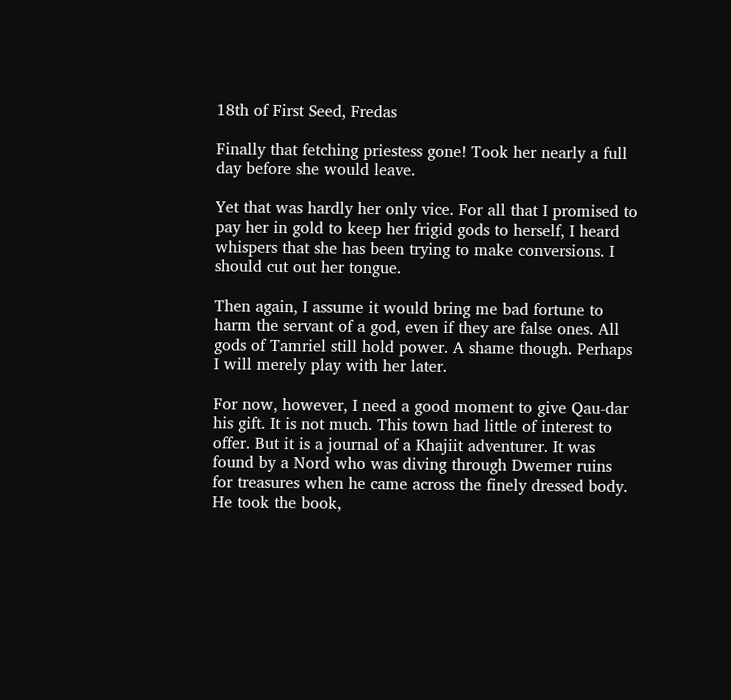18th of First Seed, Fredas

Finally that fetching priestess gone! Took her nearly a full day before she would leave.

Yet that was hardly her only vice. For all that I promised to pay her in gold to keep her frigid gods to herself, I heard whispers that she has been trying to make conversions. I should cut out her tongue.

Then again, I assume it would bring me bad fortune to harm the servant of a god, even if they are false ones. All gods of Tamriel still hold power. A shame though. Perhaps I will merely play with her later.

For now, however, I need a good moment to give Qau-dar his gift. It is not much. This town had little of interest to offer. But it is a journal of a Khajiit adventurer. It was found by a Nord who was diving through Dwemer ruins for treasures when he came across the finely dressed body. He took the book,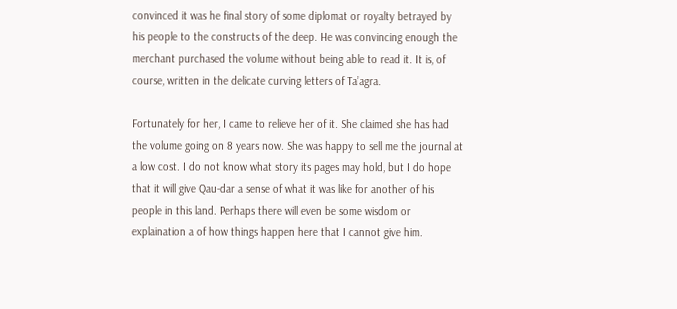convinced it was he final story of some diplomat or royalty betrayed by his people to the constructs of the deep. He was convincing enough the merchant purchased the volume without being able to read it. It is, of course, written in the delicate curving letters of Ta’agra.

Fortunately for her, I came to relieve her of it. She claimed she has had the volume going on 8 years now. She was happy to sell me the journal at a low cost. I do not know what story its pages may hold, but I do hope that it will give Qau-dar a sense of what it was like for another of his people in this land. Perhaps there will even be some wisdom or explaination a of how things happen here that I cannot give him.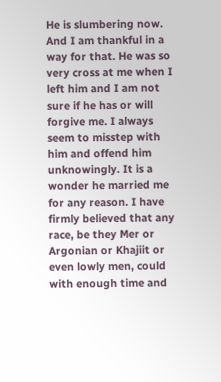He is slumbering now. And I am thankful in a way for that. He was so very cross at me when I left him and I am not sure if he has or will forgive me. I always seem to misstep with him and offend him unknowingly. It is a wonder he married me for any reason. I have firmly believed that any race, be they Mer or Argonian or Khajiit or even lowly men, could with enough time and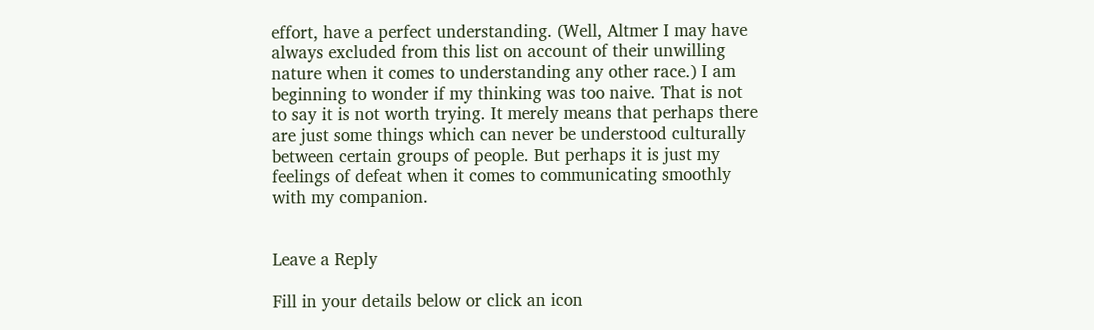effort, have a perfect understanding. (Well, Altmer I may have always excluded from this list on account of their unwilling nature when it comes to understanding any other race.) I am beginning to wonder if my thinking was too naive. That is not to say it is not worth trying. It merely means that perhaps there are just some things which can never be understood culturally between certain groups of people. But perhaps it is just my feelings of defeat when it comes to communicating smoothly with my companion.


Leave a Reply

Fill in your details below or click an icon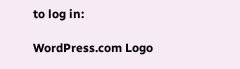to log in:

WordPress.com Logo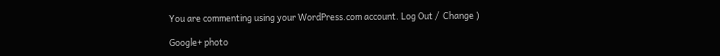You are commenting using your WordPress.com account. Log Out /  Change )

Google+ photo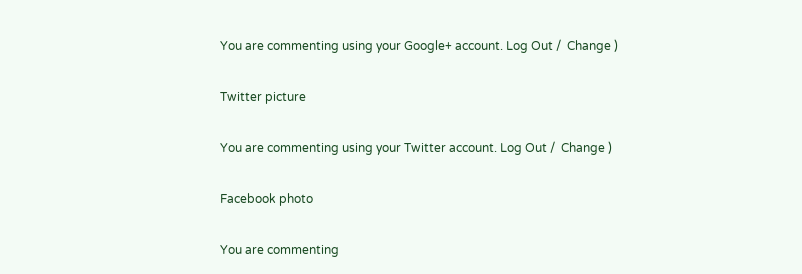You are commenting using your Google+ account. Log Out /  Change )

Twitter picture

You are commenting using your Twitter account. Log Out /  Change )

Facebook photo

You are commenting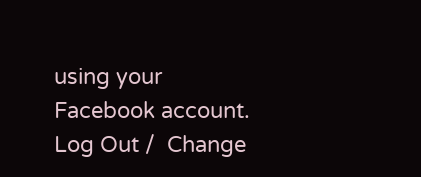using your Facebook account. Log Out /  Change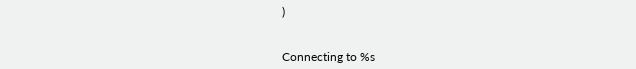)


Connecting to %s